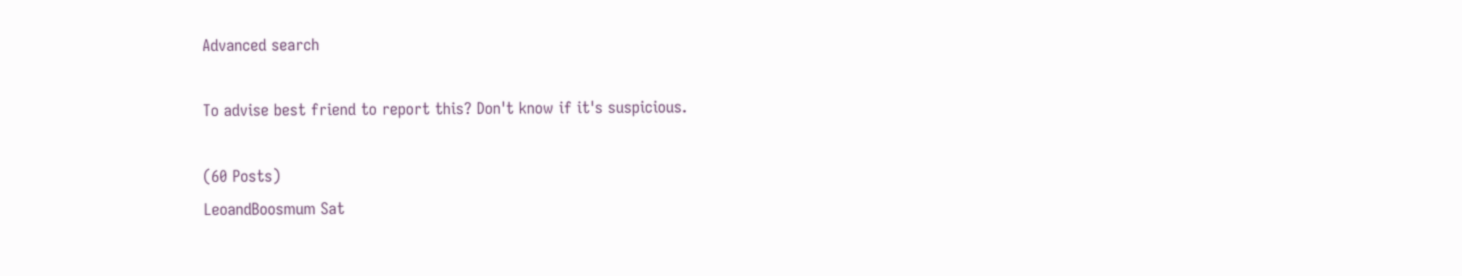Advanced search

To advise best friend to report this? Don't know if it's suspicious.

(60 Posts)
LeoandBoosmum Sat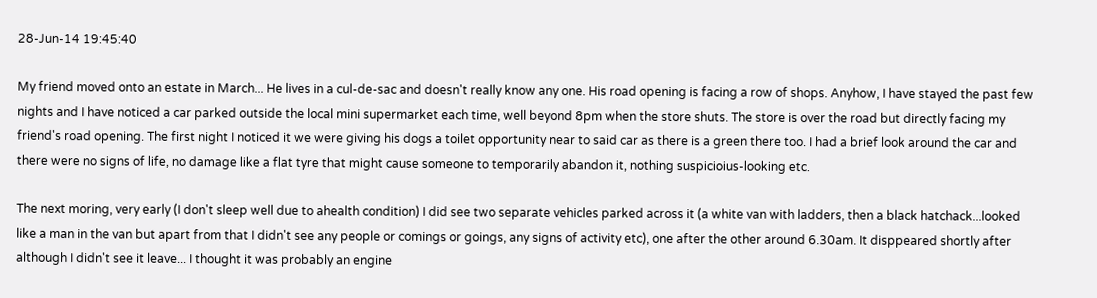28-Jun-14 19:45:40

My friend moved onto an estate in March... He lives in a cul-de-sac and doesn't really know any one. His road opening is facing a row of shops. Anyhow, I have stayed the past few nights and I have noticed a car parked outside the local mini supermarket each time, well beyond 8pm when the store shuts. The store is over the road but directly facing my friend's road opening. The first night I noticed it we were giving his dogs a toilet opportunity near to said car as there is a green there too. I had a brief look around the car and there were no signs of life, no damage like a flat tyre that might cause someone to temporarily abandon it, nothing suspicioius-looking etc.

The next moring, very early (I don't sleep well due to ahealth condition) I did see two separate vehicles parked across it (a white van with ladders, then a black hatchack...looked like a man in the van but apart from that I didn't see any people or comings or goings, any signs of activity etc), one after the other around 6.30am. It disppeared shortly after although I didn't see it leave... I thought it was probably an engine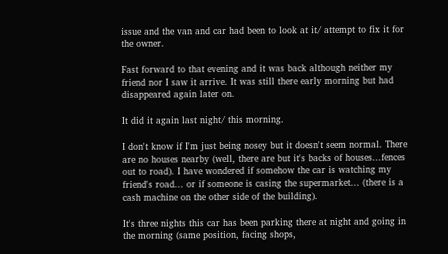issue and the van and car had been to look at it/ attempt to fix it for the owner.

Fast forward to that evening and it was back although neither my friend nor I saw it arrive. It was still there early morning but had disappeared again later on.

It did it again last night/ this morning.

I don't know if I'm just being nosey but it doesn't seem normal. There are no houses nearby (well, there are but it's backs of houses...fences out to road). I have wondered if somehow the car is watching my friend's road... or if someone is casing the supermarket... (there is a cash machine on the other side of the building).

It's three nights this car has been parking there at night and going in the morning (same position, facing shops,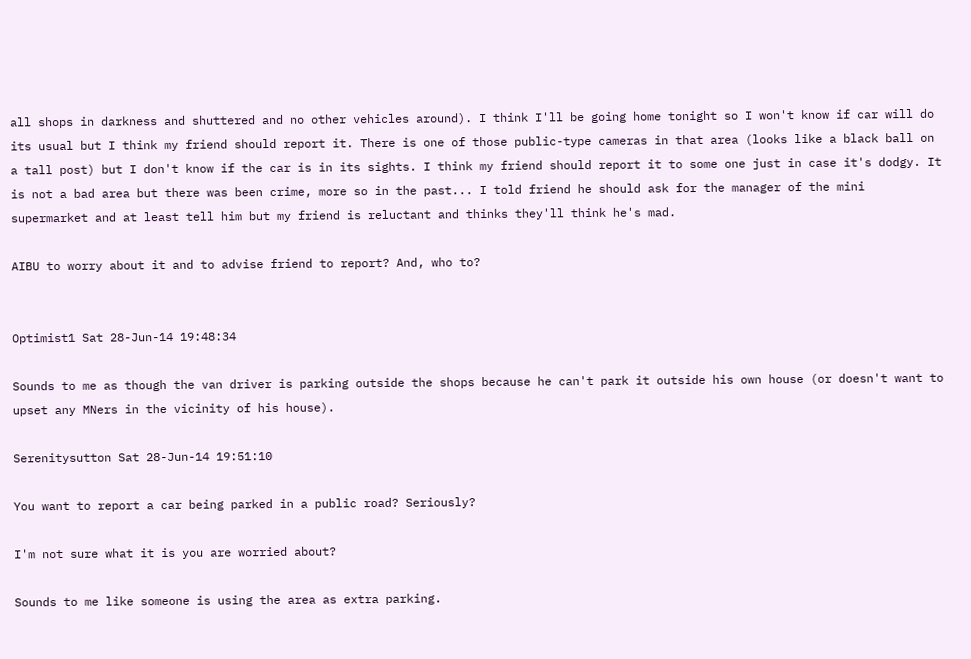all shops in darkness and shuttered and no other vehicles around). I think I'll be going home tonight so I won't know if car will do its usual but I think my friend should report it. There is one of those public-type cameras in that area (looks like a black ball on a tall post) but I don't know if the car is in its sights. I think my friend should report it to some one just in case it's dodgy. It is not a bad area but there was been crime, more so in the past... I told friend he should ask for the manager of the mini supermarket and at least tell him but my friend is reluctant and thinks they'll think he's mad.

AIBU to worry about it and to advise friend to report? And, who to?


Optimist1 Sat 28-Jun-14 19:48:34

Sounds to me as though the van driver is parking outside the shops because he can't park it outside his own house (or doesn't want to upset any MNers in the vicinity of his house).

Serenitysutton Sat 28-Jun-14 19:51:10

You want to report a car being parked in a public road? Seriously?

I'm not sure what it is you are worried about?

Sounds to me like someone is using the area as extra parking.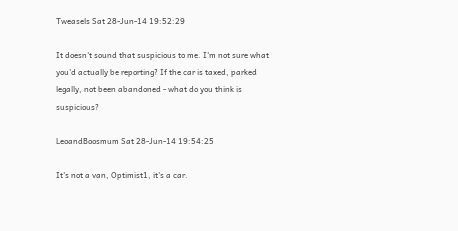Tweasels Sat 28-Jun-14 19:52:29

It doesn't sound that suspicious to me. I'm not sure what you'd actually be reporting? If the car is taxed, parked legally, not been abandoned - what do you think is suspicious?

LeoandBoosmum Sat 28-Jun-14 19:54:25

It's not a van, Optimist1, it's a car.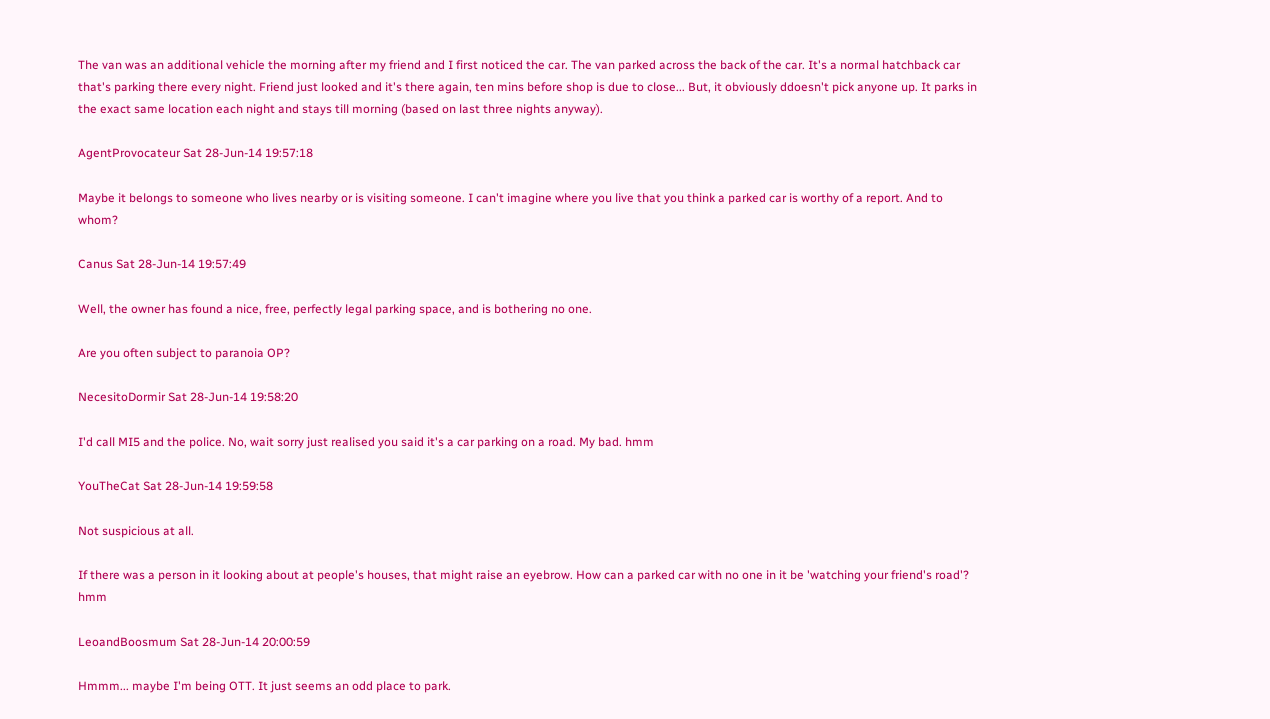The van was an additional vehicle the morning after my friend and I first noticed the car. The van parked across the back of the car. It's a normal hatchback car that's parking there every night. Friend just looked and it's there again, ten mins before shop is due to close... But, it obviously ddoesn't pick anyone up. It parks in the exact same location each night and stays till morning (based on last three nights anyway).

AgentProvocateur Sat 28-Jun-14 19:57:18

Maybe it belongs to someone who lives nearby or is visiting someone. I can't imagine where you live that you think a parked car is worthy of a report. And to whom?

Canus Sat 28-Jun-14 19:57:49

Well, the owner has found a nice, free, perfectly legal parking space, and is bothering no one.

Are you often subject to paranoia OP?

NecesitoDormir Sat 28-Jun-14 19:58:20

I'd call MI5 and the police. No, wait sorry just realised you said it's a car parking on a road. My bad. hmm

YouTheCat Sat 28-Jun-14 19:59:58

Not suspicious at all.

If there was a person in it looking about at people's houses, that might raise an eyebrow. How can a parked car with no one in it be 'watching your friend's road'? hmm

LeoandBoosmum Sat 28-Jun-14 20:00:59

Hmmm... maybe I'm being OTT. It just seems an odd place to park.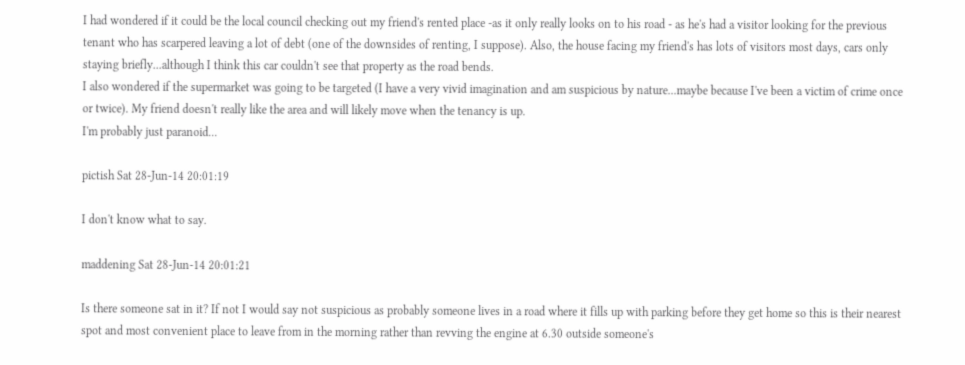I had wondered if it could be the local council checking out my friend's rented place -as it only really looks on to his road - as he's had a visitor looking for the previous tenant who has scarpered leaving a lot of debt (one of the downsides of renting, I suppose). Also, the house facing my friend's has lots of visitors most days, cars only staying briefly...although I think this car couldn't see that property as the road bends.
I also wondered if the supermarket was going to be targeted (I have a very vivid imagination and am suspicious by nature...maybe because I've been a victim of crime once or twice). My friend doesn't really like the area and will likely move when the tenancy is up.
I'm probably just paranoid...

pictish Sat 28-Jun-14 20:01:19

I don't know what to say.

maddening Sat 28-Jun-14 20:01:21

Is there someone sat in it? If not I would say not suspicious as probably someone lives in a road where it fills up with parking before they get home so this is their nearest spot and most convenient place to leave from in the morning rather than revving the engine at 6.30 outside someone's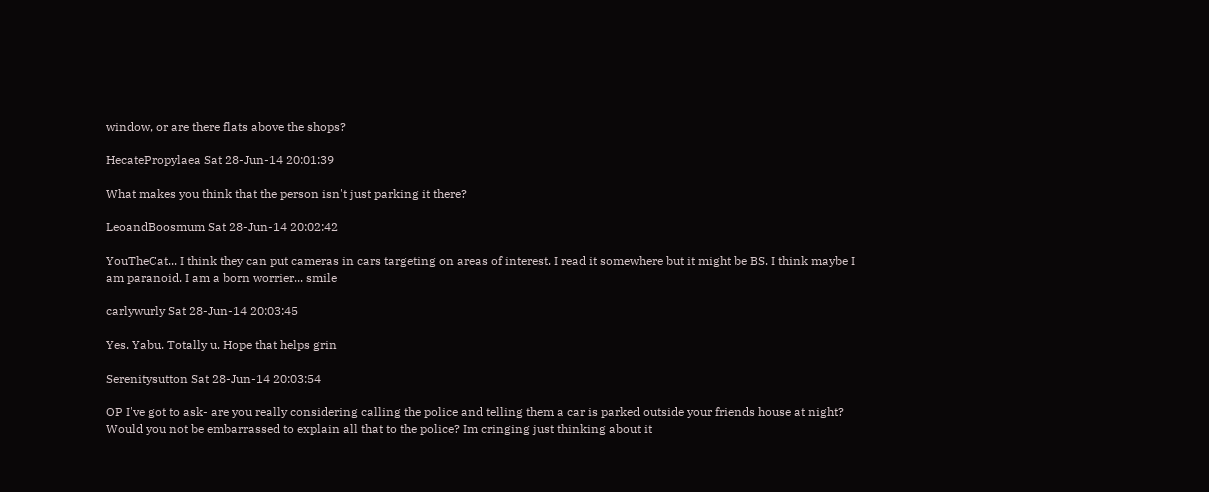window, or are there flats above the shops?

HecatePropylaea Sat 28-Jun-14 20:01:39

What makes you think that the person isn't just parking it there?

LeoandBoosmum Sat 28-Jun-14 20:02:42

YouTheCat... I think they can put cameras in cars targeting on areas of interest. I read it somewhere but it might be BS. I think maybe I am paranoid. I am a born worrier... smile

carlywurly Sat 28-Jun-14 20:03:45

Yes. Yabu. Totally u. Hope that helps grin

Serenitysutton Sat 28-Jun-14 20:03:54

OP I've got to ask- are you really considering calling the police and telling them a car is parked outside your friends house at night? Would you not be embarrassed to explain all that to the police? Im cringing just thinking about it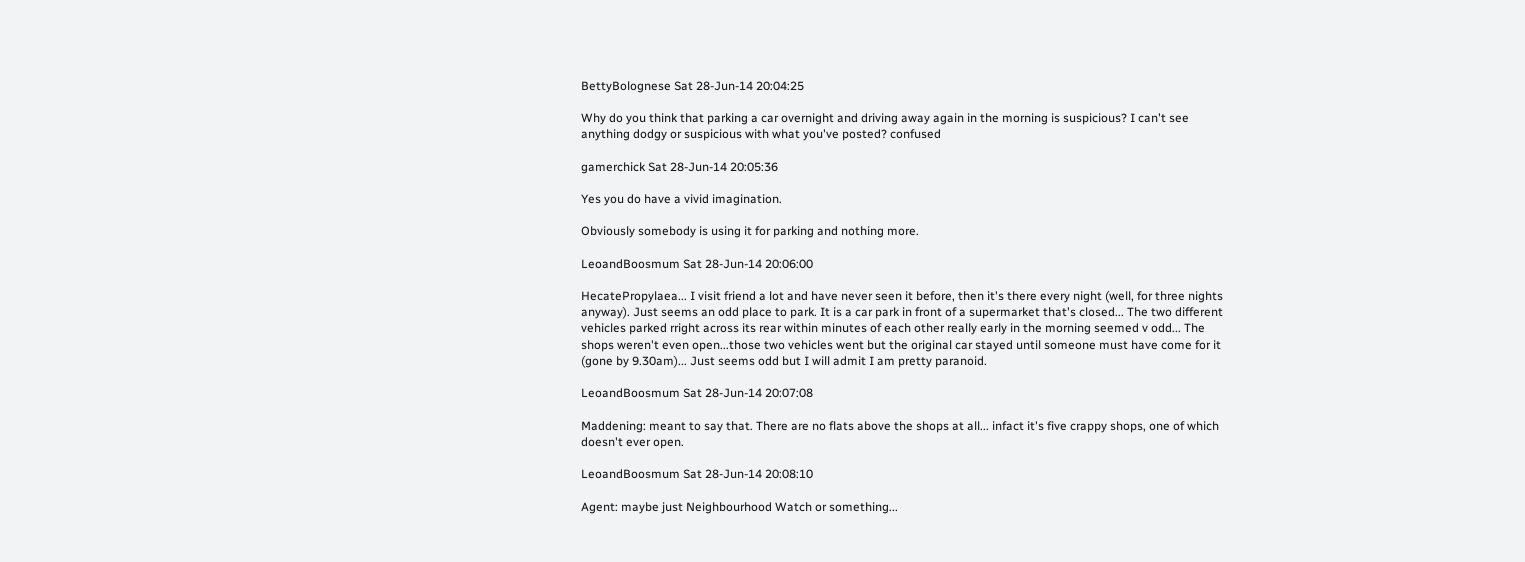BettyBolognese Sat 28-Jun-14 20:04:25

Why do you think that parking a car overnight and driving away again in the morning is suspicious? I can't see anything dodgy or suspicious with what you've posted? confused

gamerchick Sat 28-Jun-14 20:05:36

Yes you do have a vivid imagination.

Obviously somebody is using it for parking and nothing more.

LeoandBoosmum Sat 28-Jun-14 20:06:00

HecatePropylaea... I visit friend a lot and have never seen it before, then it's there every night (well, for three nights anyway). Just seems an odd place to park. It is a car park in front of a supermarket that's closed... The two different vehicles parked rright across its rear within minutes of each other really early in the morning seemed v odd... The shops weren't even open...those two vehicles went but the original car stayed until someone must have come for it (gone by 9.30am)... Just seems odd but I will admit I am pretty paranoid.

LeoandBoosmum Sat 28-Jun-14 20:07:08

Maddening: meant to say that. There are no flats above the shops at all... infact it's five crappy shops, one of which doesn't ever open.

LeoandBoosmum Sat 28-Jun-14 20:08:10

Agent: maybe just Neighbourhood Watch or something...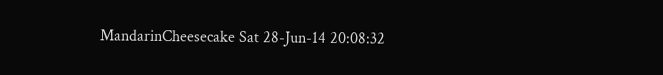MandarinCheesecake Sat 28-Jun-14 20:08:32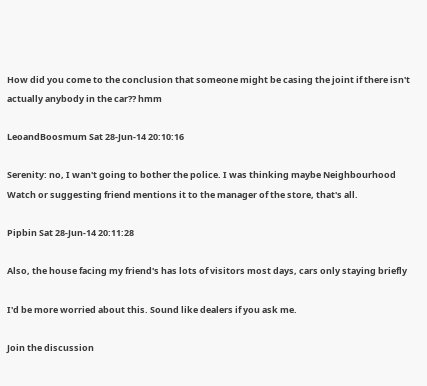How did you come to the conclusion that someone might be casing the joint if there isn't actually anybody in the car?? hmm

LeoandBoosmum Sat 28-Jun-14 20:10:16

Serenity: no, I wan't going to bother the police. I was thinking maybe Neighbourhood Watch or suggesting friend mentions it to the manager of the store, that's all.

Pipbin Sat 28-Jun-14 20:11:28

Also, the house facing my friend's has lots of visitors most days, cars only staying briefly

I'd be more worried about this. Sound like dealers if you ask me.

Join the discussion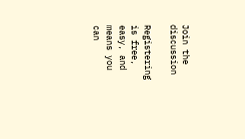Join the discussion

Registering is free, easy, and means you can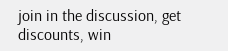join in the discussion, get discounts, win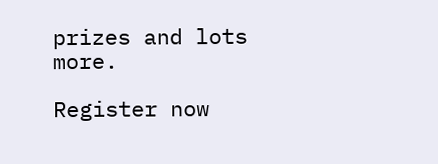prizes and lots more.

Register now